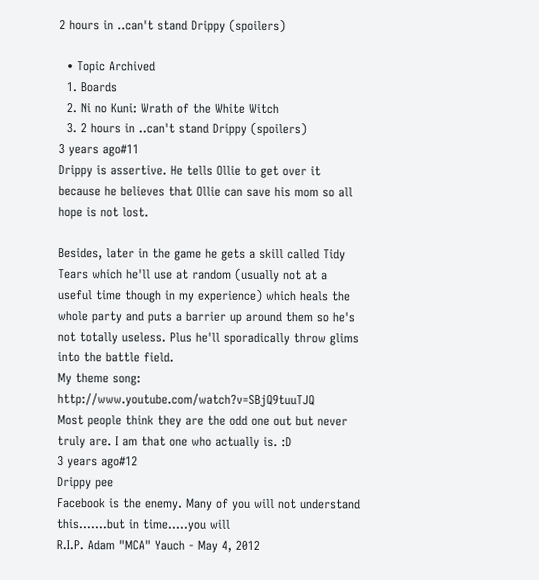2 hours in ..can't stand Drippy (spoilers)

  • Topic Archived
  1. Boards
  2. Ni no Kuni: Wrath of the White Witch
  3. 2 hours in ..can't stand Drippy (spoilers)
3 years ago#11
Drippy is assertive. He tells Ollie to get over it because he believes that Ollie can save his mom so all hope is not lost.

Besides, later in the game he gets a skill called Tidy Tears which he'll use at random (usually not at a useful time though in my experience) which heals the whole party and puts a barrier up around them so he's not totally useless. Plus he'll sporadically throw glims into the battle field.
My theme song: http://www.youtube.com/watch?v=SBjQ9tuuTJQ
Most people think they are the odd one out but never truly are. I am that one who actually is. :D
3 years ago#12
Drippy pee
Facebook is the enemy. Many of you will not understand this.......but in time.....you will
R.I.P. Adam "MCA" Yauch - May 4, 2012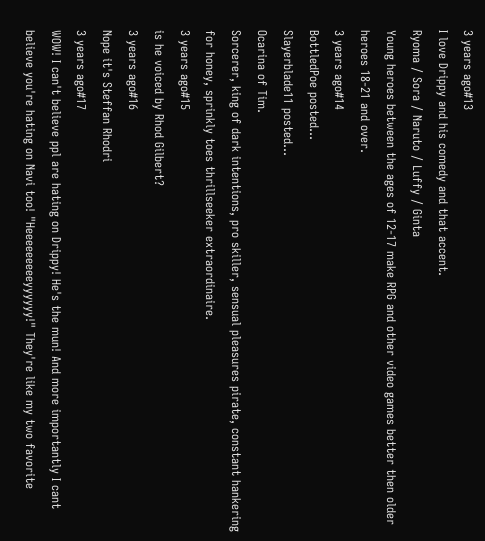3 years ago#13
I love Drippy and his comedy and that accent.
Ryoma / Sora / Naruto / Luffy / Ginta
Young heroes between the ages of 12-17 make RPG and other video games better then older heroes 18-21 and over.
3 years ago#14
BottledPoe posted...
Slayerblade11 posted...
Ocarina of Tim.
Sorcerer, king of dark intentions, pro skiller, sensual pleasures pirate, constant hankering for honey, sprinkly toes thrillseeker extraordinaire.
3 years ago#15
is he voiced by Rhod Gilbert?
3 years ago#16
Nope it's Steffan Rhodri
3 years ago#17
WOW! I can't believe ppl are hating on Drippy! He's the mun! And more importantly I cant believe you're hating on Navi too! "Heeeeeeeeeyyyyyy!" They're like my two favorite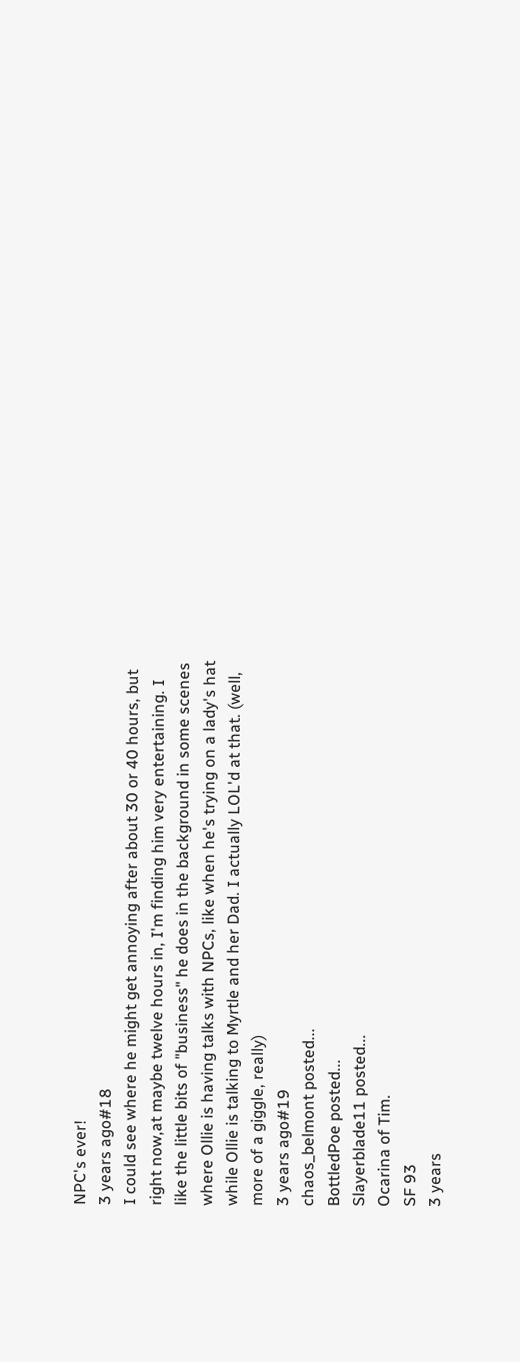NPC's ever!
3 years ago#18
I could see where he might get annoying after about 30 or 40 hours, but right now,at maybe twelve hours in, I'm finding him very entertaining. I like the little bits of "business" he does in the background in some scenes where Ollie is having talks with NPCs, like when he's trying on a lady's hat while Ollie is talking to Myrtle and her Dad. I actually LOL'd at that. (well, more of a giggle, really)
3 years ago#19
chaos_belmont posted...
BottledPoe posted...
Slayerblade11 posted...
Ocarina of Tim.
SF 93
3 years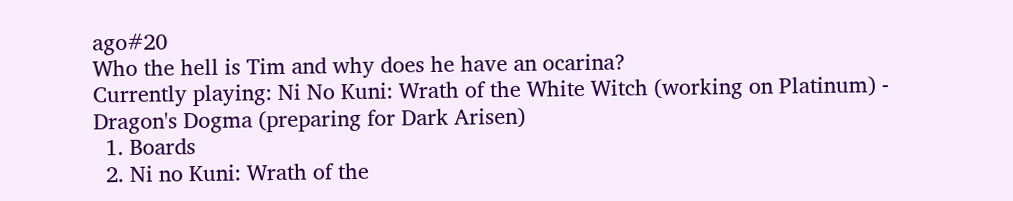ago#20
Who the hell is Tim and why does he have an ocarina?
Currently playing: Ni No Kuni: Wrath of the White Witch (working on Platinum) - Dragon's Dogma (preparing for Dark Arisen)
  1. Boards
  2. Ni no Kuni: Wrath of the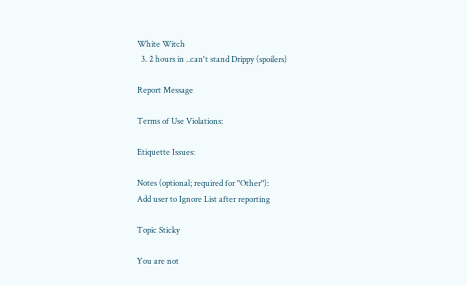White Witch
  3. 2 hours in ..can't stand Drippy (spoilers)

Report Message

Terms of Use Violations:

Etiquette Issues:

Notes (optional; required for "Other"):
Add user to Ignore List after reporting

Topic Sticky

You are not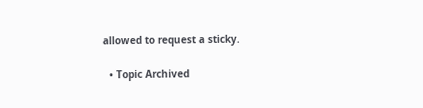allowed to request a sticky.

  • Topic Archived